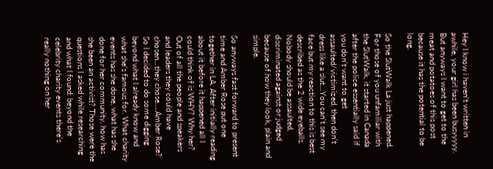Hey I know i haven’t written in awhile, your girl has been busyyyyy. But anyways I want to get to the meat and potatoes of this post because it has the potential to be long.

So the SlutWalk La just happened. For those of you unfamiliar with the SlutWalk, it started in Canada after the police essentially said if you don’t want to get assaulted/victimized, then don’t dress like a slut…You can’t see my face but my reaction to this is best described as the 2 wide eyeballs. Nobody should be assaulted, discriminated against or judged because of how they look, plain and simple.

So anyways fast forward to present time and Amber Rose put one together in LA. After initially reading about it before it happened all I could think of is WHY? Why her? Out of all the people and speakers and leaders they could have chosen…they chose….Amber Rose? So I decided to do some digging beyond what I already know and what she’s famous for. What charity events has she done, what has she done for her community, how has she been an activist? Those were the questions I asked while researching and what I found: beyond the celebrity charity events there’s really nothing on her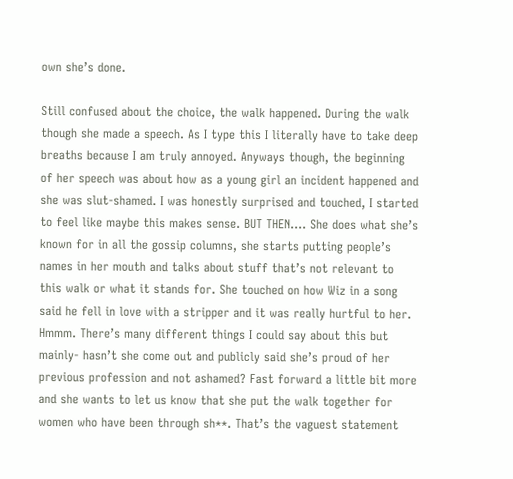own she’s done.

Still confused about the choice, the walk happened. During the walk though she made a speech. As I type this I literally have to take deep breaths because I am truly annoyed. Anyways though, the beginning of her speech was about how as a young girl an incident happened and she was slut-shamed. I was honestly surprised and touched, I started to feel like maybe this makes sense. BUT THEN…. She does what she’s known for in all the gossip columns, she starts putting people’s names in her mouth and talks about stuff that’s not relevant to this walk or what it stands for. She touched on how Wiz in a song said he fell in love with a stripper and it was really hurtful to her. Hmmm. There’s many different things I could say about this but mainly- hasn’t she come out and publicly said she’s proud of her previous profession and not ashamed? Fast forward a little bit more and she wants to let us know that she put the walk together for women who have been through sh**. That’s the vaguest statement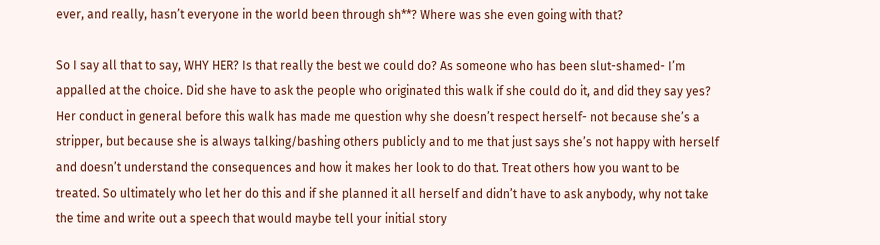ever, and really, hasn’t everyone in the world been through sh**? Where was she even going with that?

So I say all that to say, WHY HER? Is that really the best we could do? As someone who has been slut-shamed- I’m appalled at the choice. Did she have to ask the people who originated this walk if she could do it, and did they say yes? Her conduct in general before this walk has made me question why she doesn’t respect herself- not because she’s a stripper, but because she is always talking/bashing others publicly and to me that just says she’s not happy with herself and doesn’t understand the consequences and how it makes her look to do that. Treat others how you want to be treated. So ultimately who let her do this and if she planned it all herself and didn’t have to ask anybody, why not take the time and write out a speech that would maybe tell your initial story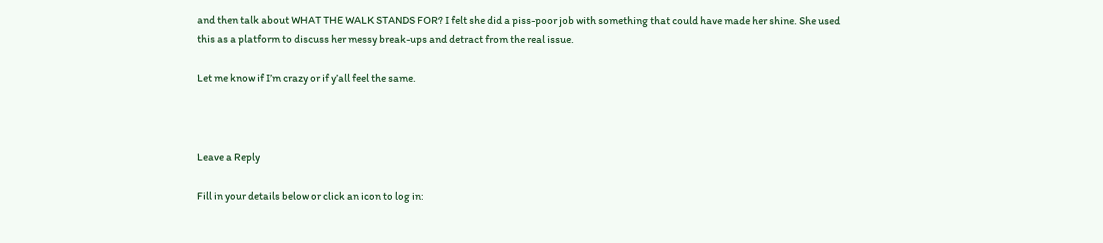and then talk about WHAT THE WALK STANDS FOR? I felt she did a piss-poor job with something that could have made her shine. She used this as a platform to discuss her messy break-ups and detract from the real issue.

Let me know if I’m crazy or if y’all feel the same.



Leave a Reply

Fill in your details below or click an icon to log in: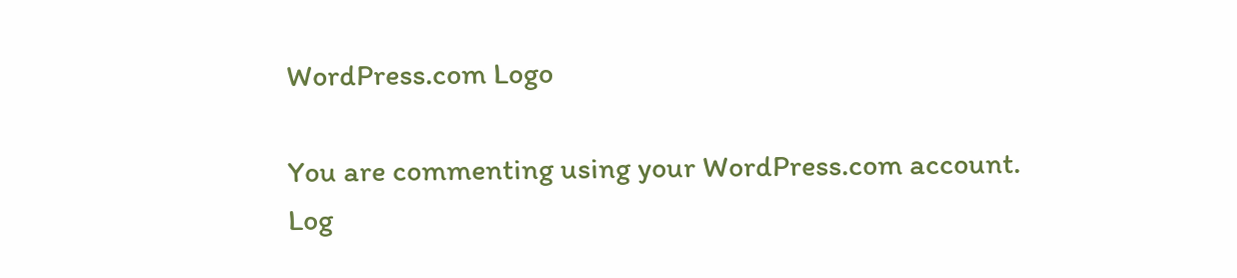WordPress.com Logo

You are commenting using your WordPress.com account. Log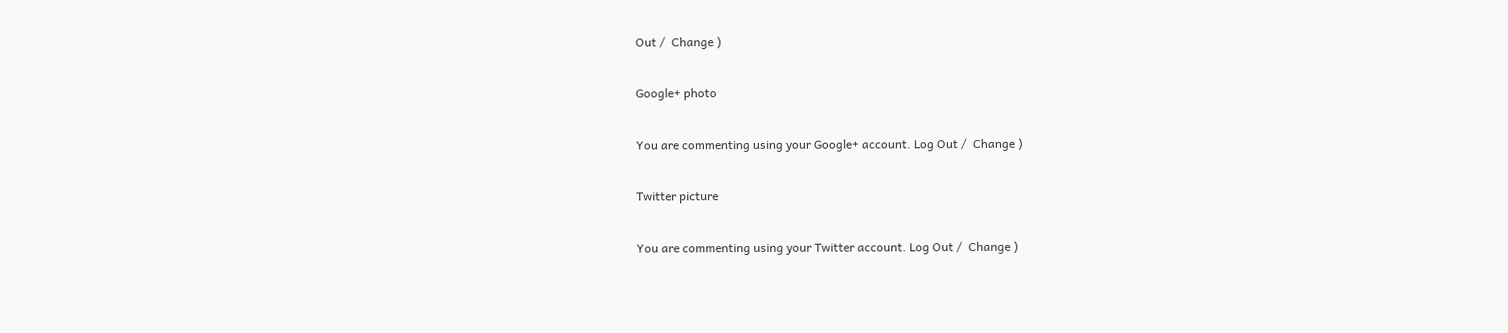Out /  Change )

Google+ photo

You are commenting using your Google+ account. Log Out /  Change )

Twitter picture

You are commenting using your Twitter account. Log Out /  Change )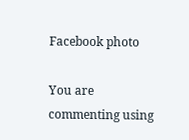Facebook photo

You are commenting using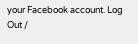your Facebook account. Log Out /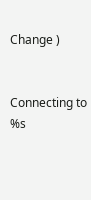Change )


Connecting to %s